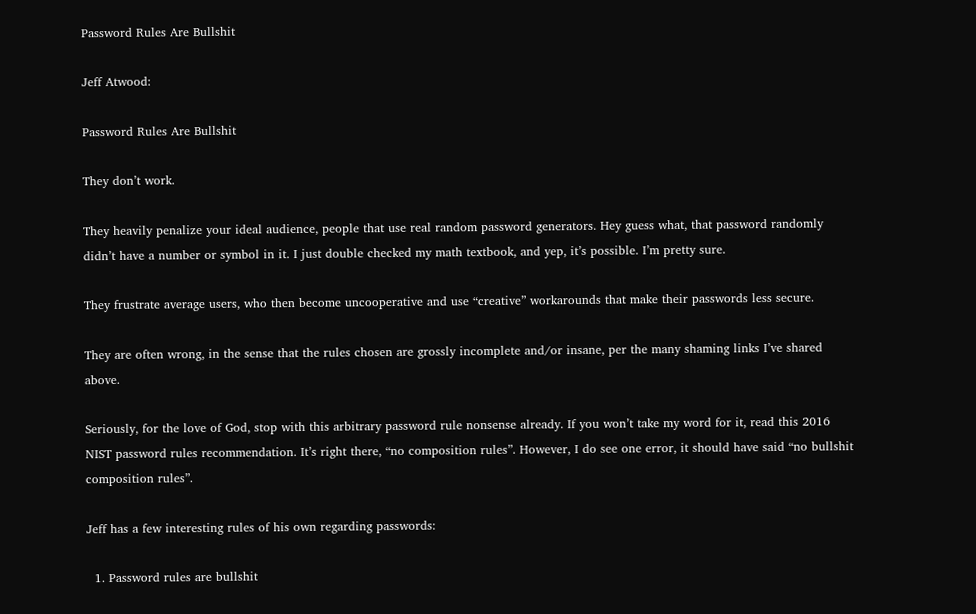Password Rules Are Bullshit

Jeff Atwood:

Password Rules Are Bullshit

They don’t work.

They heavily penalize your ideal audience, people that use real random password generators. Hey guess what, that password randomly didn’t have a number or symbol in it. I just double checked my math textbook, and yep, it’s possible. I’m pretty sure.

They frustrate average users, who then become uncooperative and use “creative” workarounds that make their passwords less secure.

They are often wrong, in the sense that the rules chosen are grossly incomplete and/or insane, per the many shaming links I’ve shared above.

Seriously, for the love of God, stop with this arbitrary password rule nonsense already. If you won’t take my word for it, read this 2016 NIST password rules recommendation. It’s right there, “no composition rules”. However, I do see one error, it should have said “no bullshit composition rules”.

Jeff has a few interesting rules of his own regarding passwords:

  1. Password rules are bullshit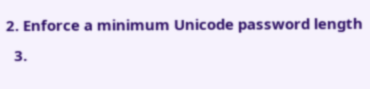2. Enforce a minimum Unicode password length
  3.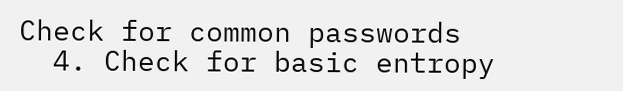Check for common passwords
  4. Check for basic entropy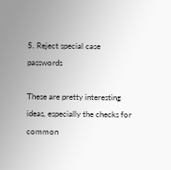5. Reject special case passwords

These are pretty interesting ideas, especially the checks for common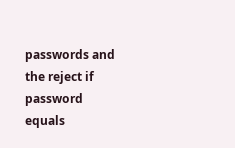passwords and the reject if password equals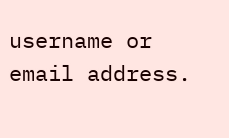username or email address.